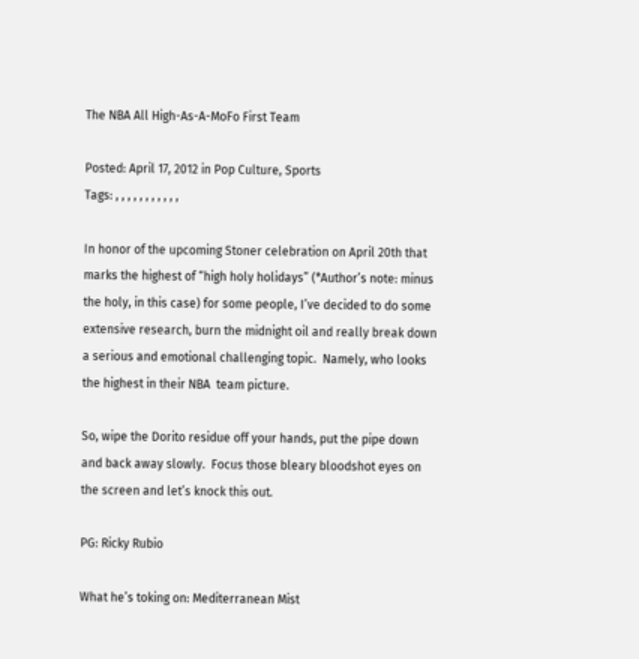The NBA All High-As-A-MoFo First Team

Posted: April 17, 2012 in Pop Culture, Sports
Tags: , , , , , , , , , , ,

In honor of the upcoming Stoner celebration on April 20th that marks the highest of “high holy holidays” (*Author’s note: minus the holy, in this case) for some people, I’ve decided to do some extensive research, burn the midnight oil and really break down a serious and emotional challenging topic.  Namely, who looks the highest in their NBA  team picture.

So, wipe the Dorito residue off your hands, put the pipe down and back away slowly.  Focus those bleary bloodshot eyes on the screen and let’s knock this out.

PG: Ricky Rubio

What he’s toking on: Mediterranean Mist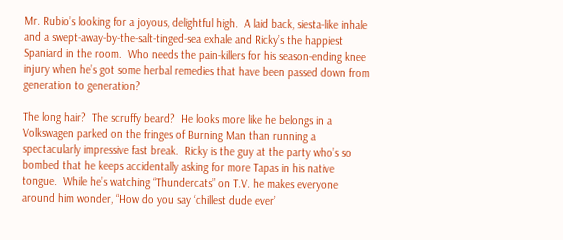Mr. Rubio’s looking for a joyous, delightful high.  A laid back, siesta-like inhale and a swept-away-by-the-salt-tinged-sea exhale and Ricky’s the happiest Spaniard in the room.  Who needs the pain-killers for his season-ending knee injury when he’s got some herbal remedies that have been passed down from generation to generation?

The long hair?  The scruffy beard?  He looks more like he belongs in a Volkswagen parked on the fringes of Burning Man than running a spectacularly impressive fast break.  Ricky is the guy at the party who’s so bombed that he keeps accidentally asking for more Tapas in his native tongue.  While he’s watching “Thundercats” on T.V. he makes everyone around him wonder, “How do you say ‘chillest dude ever’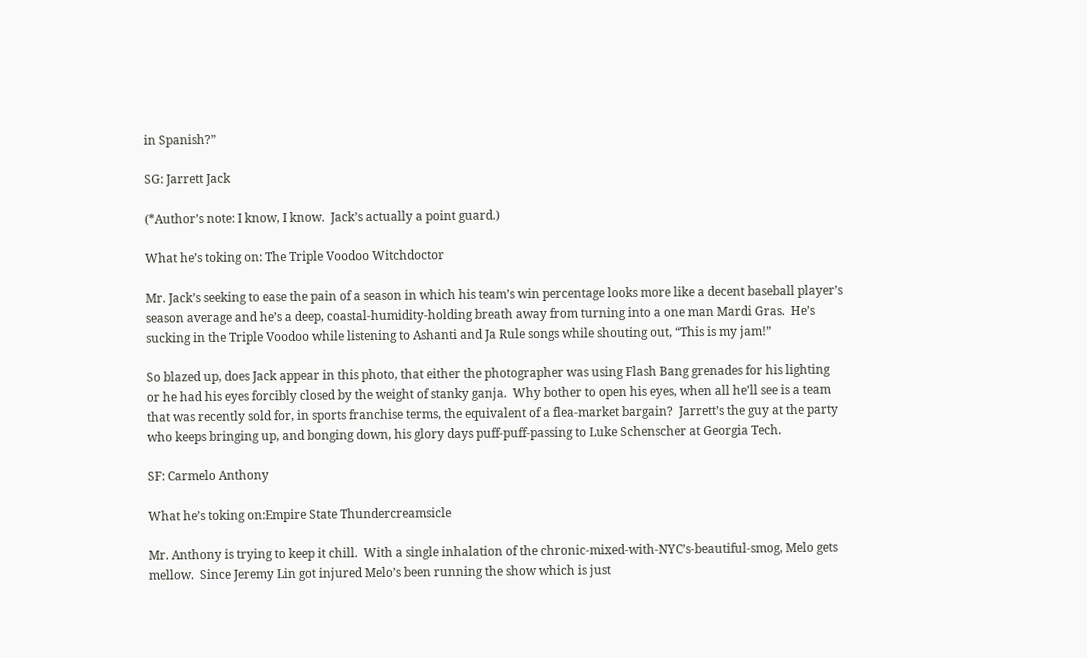in Spanish?”

SG: Jarrett Jack

(*Author’s note: I know, I know.  Jack’s actually a point guard.)

What he’s toking on: The Triple Voodoo Witchdoctor

Mr. Jack’s seeking to ease the pain of a season in which his team’s win percentage looks more like a decent baseball player’s season average and he’s a deep, coastal-humidity-holding breath away from turning into a one man Mardi Gras.  He’s sucking in the Triple Voodoo while listening to Ashanti and Ja Rule songs while shouting out, “This is my jam!”

So blazed up, does Jack appear in this photo, that either the photographer was using Flash Bang grenades for his lighting or he had his eyes forcibly closed by the weight of stanky ganja.  Why bother to open his eyes, when all he’ll see is a team that was recently sold for, in sports franchise terms, the equivalent of a flea-market bargain?  Jarrett’s the guy at the party who keeps bringing up, and bonging down, his glory days puff-puff-passing to Luke Schenscher at Georgia Tech.

SF: Carmelo Anthony

What he’s toking on:Empire State Thundercreamsicle

Mr. Anthony is trying to keep it chill.  With a single inhalation of the chronic-mixed-with-NYC’s-beautiful-smog, Melo gets mellow.  Since Jeremy Lin got injured Melo’s been running the show which is just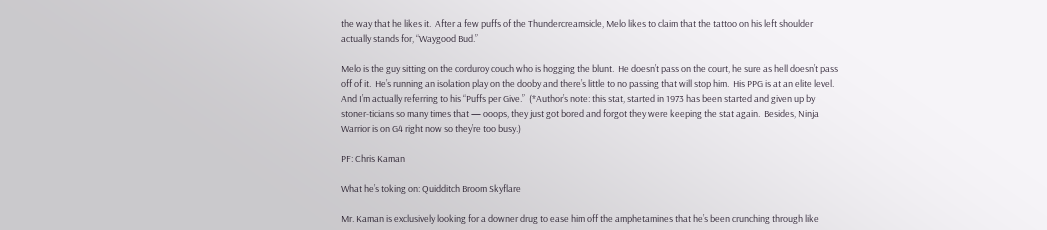the way that he likes it.  After a few puffs of the Thundercreamsicle, Melo likes to claim that the tattoo on his left shoulder actually stands for, “Waygood Bud.”

Melo is the guy sitting on the corduroy couch who is hogging the blunt.  He doesn’t pass on the court, he sure as hell doesn’t pass off of it.  He’s running an isolation play on the dooby and there’s little to no passing that will stop him.  His PPG is at an elite level.  And I’m actually referring to his “Puffs per Give.”  (*Author’s note: this stat, started in 1973 has been started and given up by stoner-ticians so many times that — ooops, they just got bored and forgot they were keeping the stat again.  Besides, Ninja Warrior is on G4 right now so they’re too busy.)

PF: Chris Kaman

What he’s toking on: Quidditch Broom Skyflare

Mr. Kaman is exclusively looking for a downer drug to ease him off the amphetamines that he’s been crunching through like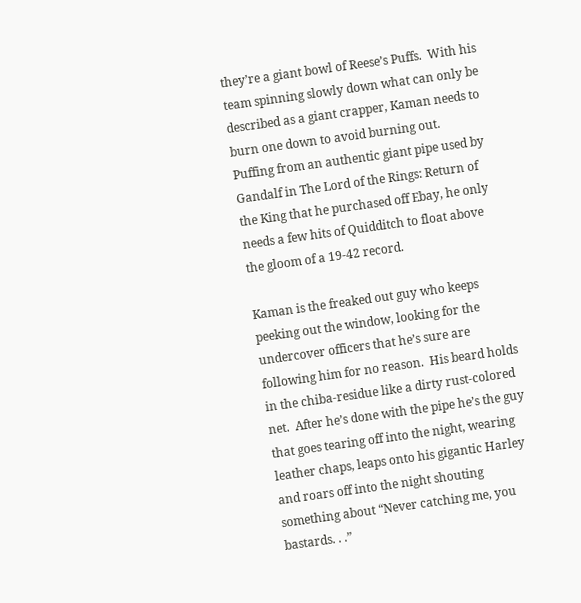they’re a giant bowl of Reese’s Puffs.  With his team spinning slowly down what can only be described as a giant crapper, Kaman needs to burn one down to avoid burning out.  Puffing from an authentic giant pipe used by Gandalf in The Lord of the Rings: Return of the King that he purchased off Ebay, he only needs a few hits of Quidditch to float above the gloom of a 19-42 record.

Kaman is the freaked out guy who keeps peeking out the window, looking for the undercover officers that he’s sure are following him for no reason.  His beard holds in the chiba-residue like a dirty rust-colored net.  After he’s done with the pipe he’s the guy that goes tearing off into the night, wearing leather chaps, leaps onto his gigantic Harley and roars off into the night shouting something about “Never catching me, you bastards. . .”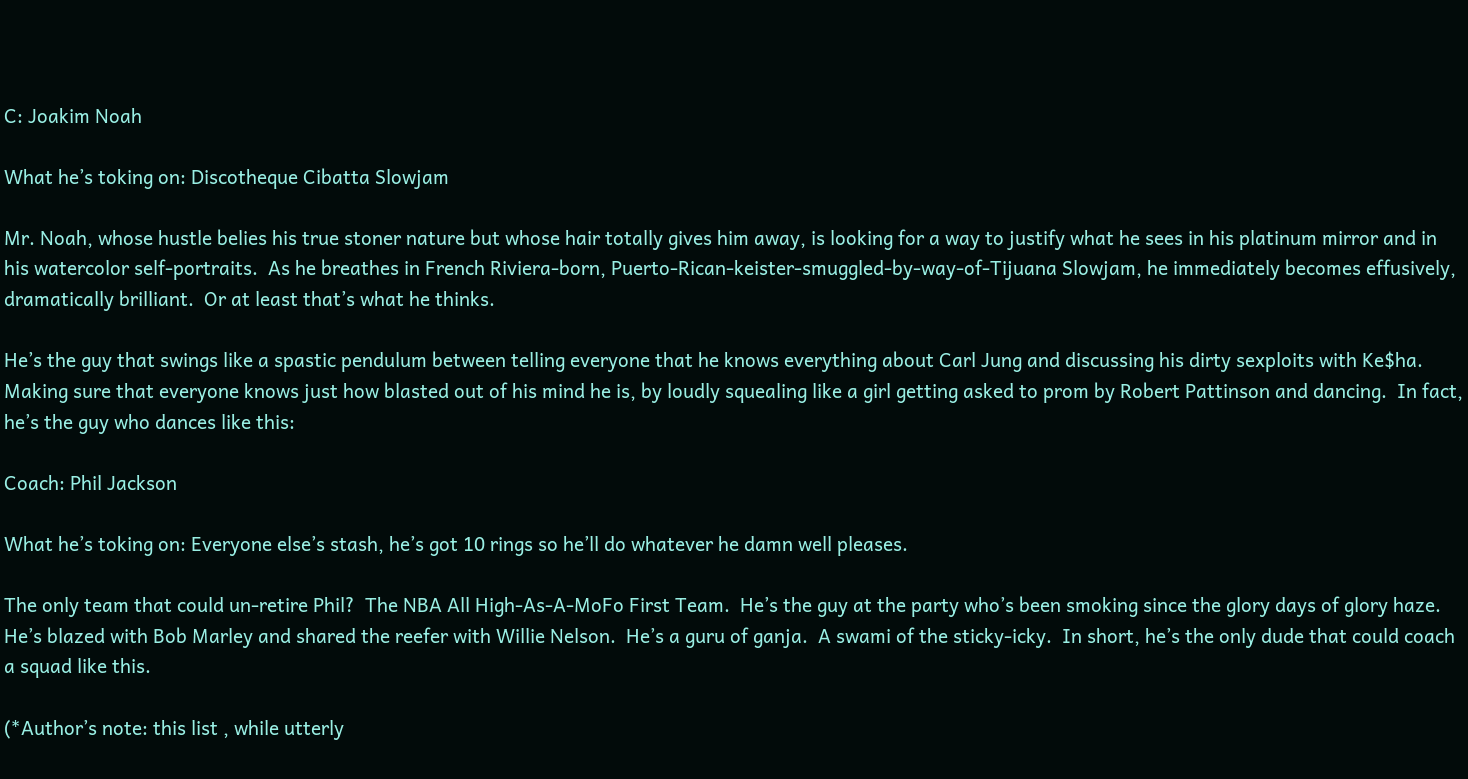C: Joakim Noah

What he’s toking on: Discotheque Cibatta Slowjam

Mr. Noah, whose hustle belies his true stoner nature but whose hair totally gives him away, is looking for a way to justify what he sees in his platinum mirror and in his watercolor self-portraits.  As he breathes in French Riviera-born, Puerto-Rican-keister-smuggled-by-way-of-Tijuana Slowjam, he immediately becomes effusively, dramatically brilliant.  Or at least that’s what he thinks.

He’s the guy that swings like a spastic pendulum between telling everyone that he knows everything about Carl Jung and discussing his dirty sexploits with Ke$ha.  Making sure that everyone knows just how blasted out of his mind he is, by loudly squealing like a girl getting asked to prom by Robert Pattinson and dancing.  In fact, he’s the guy who dances like this:

Coach: Phil Jackson

What he’s toking on: Everyone else’s stash, he’s got 10 rings so he’ll do whatever he damn well pleases.

The only team that could un-retire Phil?  The NBA All High-As-A-MoFo First Team.  He’s the guy at the party who’s been smoking since the glory days of glory haze.  He’s blazed with Bob Marley and shared the reefer with Willie Nelson.  He’s a guru of ganja.  A swami of the sticky-icky.  In short, he’s the only dude that could coach a squad like this.

(*Author’s note: this list , while utterly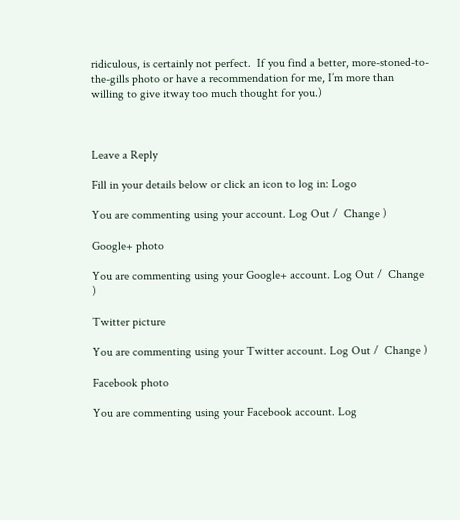ridiculous, is certainly not perfect.  If you find a better, more-stoned-to-the-gills photo or have a recommendation for me, I’m more than willing to give itway too much thought for you.)



Leave a Reply

Fill in your details below or click an icon to log in: Logo

You are commenting using your account. Log Out /  Change )

Google+ photo

You are commenting using your Google+ account. Log Out /  Change )

Twitter picture

You are commenting using your Twitter account. Log Out /  Change )

Facebook photo

You are commenting using your Facebook account. Log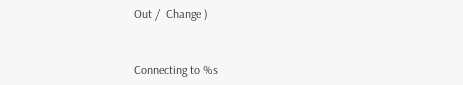Out /  Change )


Connecting to %s